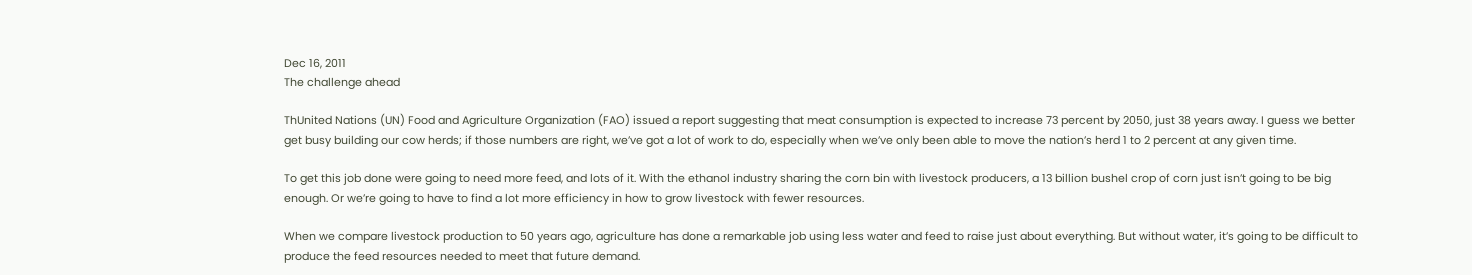Dec 16, 2011
The challenge ahead

ThUnited Nations (UN) Food and Agriculture Organization (FAO) issued a report suggesting that meat consumption is expected to increase 73 percent by 2050, just 38 years away. I guess we better get busy building our cow herds; if those numbers are right, we’ve got a lot of work to do, especially when we’ve only been able to move the nation’s herd 1 to 2 percent at any given time.

To get this job done were going to need more feed, and lots of it. With the ethanol industry sharing the corn bin with livestock producers, a 13 billion bushel crop of corn just isn’t going to be big enough. Or we’re going to have to find a lot more efficiency in how to grow livestock with fewer resources.

When we compare livestock production to 50 years ago, agriculture has done a remarkable job using less water and feed to raise just about everything. But without water, it’s going to be difficult to produce the feed resources needed to meet that future demand.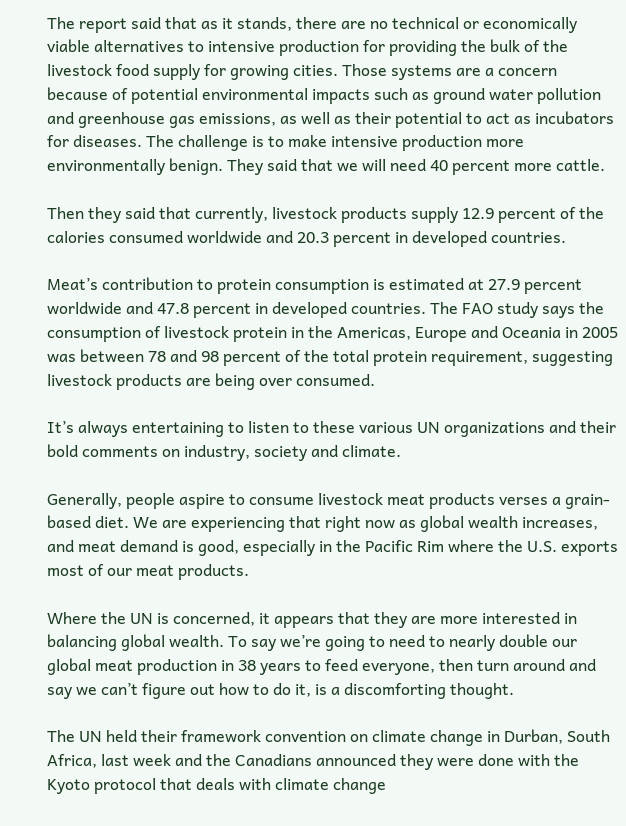The report said that as it stands, there are no technical or economically viable alternatives to intensive production for providing the bulk of the livestock food supply for growing cities. Those systems are a concern because of potential environmental impacts such as ground water pollution and greenhouse gas emissions, as well as their potential to act as incubators for diseases. The challenge is to make intensive production more environmentally benign. They said that we will need 40 percent more cattle.

Then they said that currently, livestock products supply 12.9 percent of the calories consumed worldwide and 20.3 percent in developed countries.

Meat’s contribution to protein consumption is estimated at 27.9 percent worldwide and 47.8 percent in developed countries. The FAO study says the consumption of livestock protein in the Americas, Europe and Oceania in 2005 was between 78 and 98 percent of the total protein requirement, suggesting livestock products are being over consumed.

It’s always entertaining to listen to these various UN organizations and their bold comments on industry, society and climate.

Generally, people aspire to consume livestock meat products verses a grain-based diet. We are experiencing that right now as global wealth increases, and meat demand is good, especially in the Pacific Rim where the U.S. exports most of our meat products.

Where the UN is concerned, it appears that they are more interested in balancing global wealth. To say we’re going to need to nearly double our global meat production in 38 years to feed everyone, then turn around and say we can’t figure out how to do it, is a discomforting thought.

The UN held their framework convention on climate change in Durban, South Africa, last week and the Canadians announced they were done with the Kyoto protocol that deals with climate change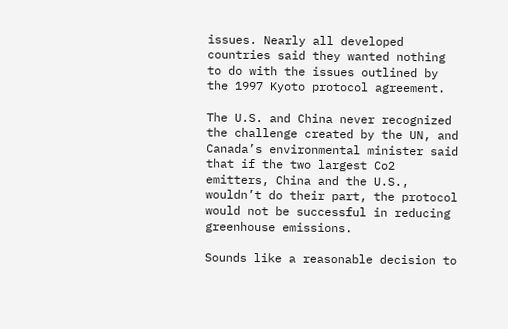issues. Nearly all developed countries said they wanted nothing to do with the issues outlined by the 1997 Kyoto protocol agreement.

The U.S. and China never recognized the challenge created by the UN, and Canada’s environmental minister said that if the two largest Co2 emitters, China and the U.S., wouldn’t do their part, the protocol would not be successful in reducing greenhouse emissions.

Sounds like a reasonable decision to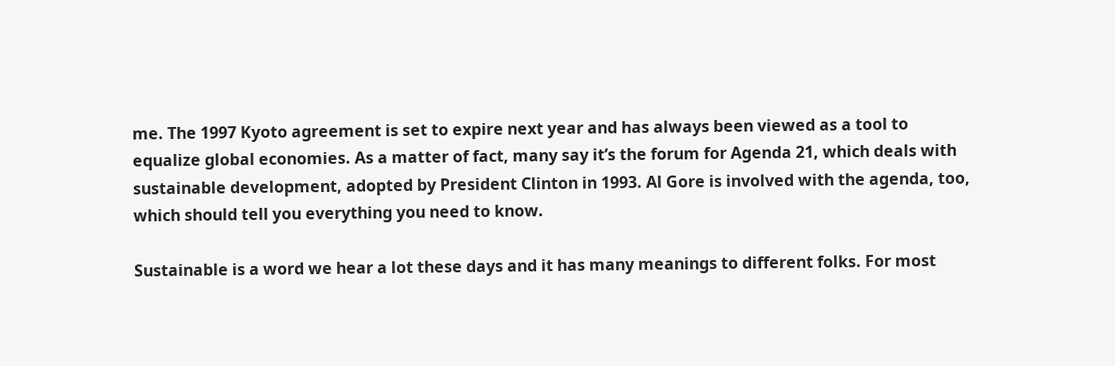me. The 1997 Kyoto agreement is set to expire next year and has always been viewed as a tool to equalize global economies. As a matter of fact, many say it’s the forum for Agenda 21, which deals with sustainable development, adopted by President Clinton in 1993. Al Gore is involved with the agenda, too, which should tell you everything you need to know.

Sustainable is a word we hear a lot these days and it has many meanings to different folks. For most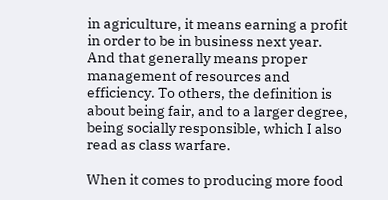in agriculture, it means earning a profit in order to be in business next year. And that generally means proper management of resources and efficiency. To others, the definition is about being fair, and to a larger degree, being socially responsible, which I also read as class warfare.

When it comes to producing more food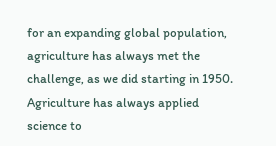for an expanding global population, agriculture has always met the challenge, as we did starting in 1950. Agriculture has always applied science to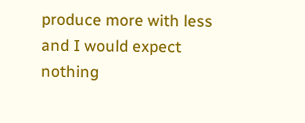produce more with less and I would expect nothing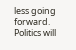less going forward. Politics will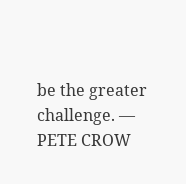be the greater challenge. — PETE CROW